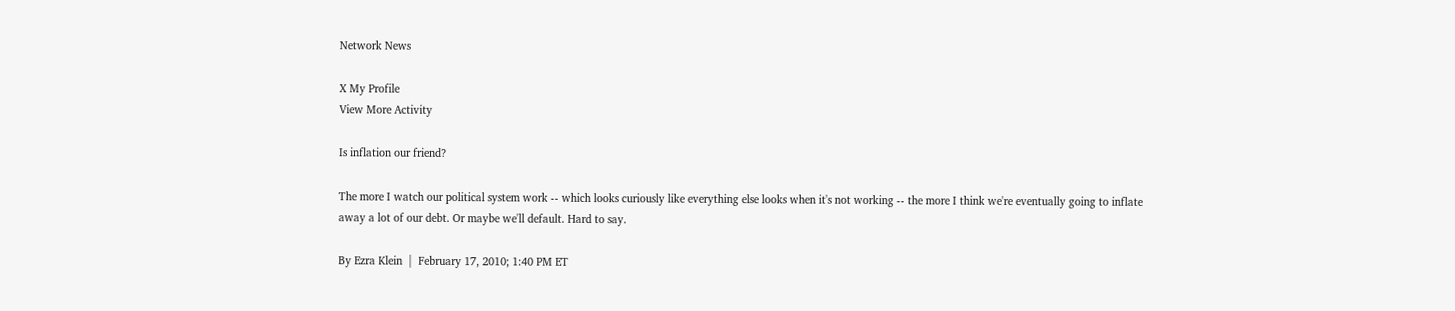Network News

X My Profile
View More Activity

Is inflation our friend?

The more I watch our political system work -- which looks curiously like everything else looks when it's not working -- the more I think we're eventually going to inflate away a lot of our debt. Or maybe we'll default. Hard to say.

By Ezra Klein  |  February 17, 2010; 1:40 PM ET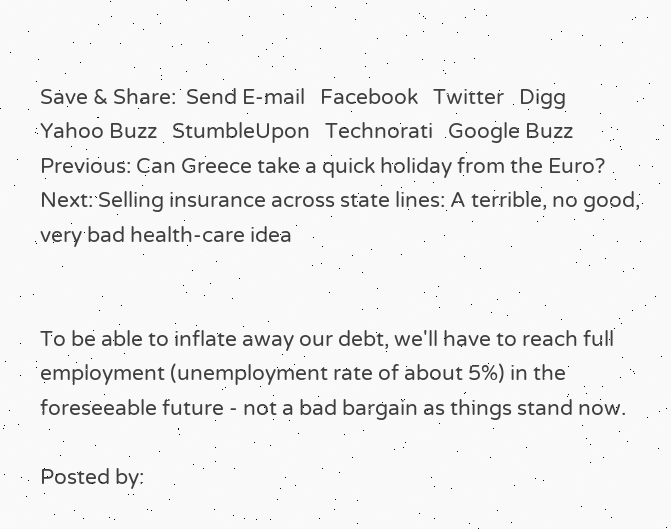Save & Share:  Send E-mail   Facebook   Twitter   Digg   Yahoo Buzz   StumbleUpon   Technorati   Google Buzz   Previous: Can Greece take a quick holiday from the Euro?
Next: Selling insurance across state lines: A terrible, no good, very bad health-care idea


To be able to inflate away our debt, we'll have to reach full employment (unemployment rate of about 5%) in the foreseeable future - not a bad bargain as things stand now.

Posted by: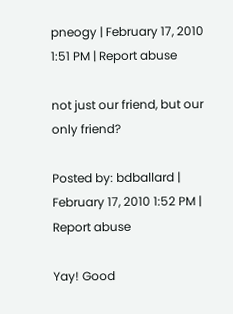pneogy | February 17, 2010 1:51 PM | Report abuse

not just our friend, but our only friend?

Posted by: bdballard | February 17, 2010 1:52 PM | Report abuse

Yay! Good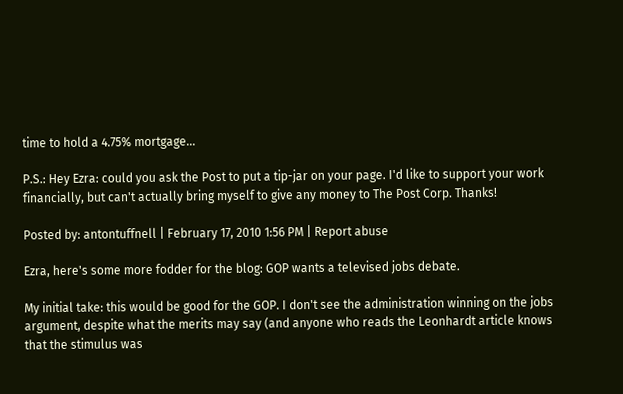time to hold a 4.75% mortgage...

P.S.: Hey Ezra: could you ask the Post to put a tip-jar on your page. I'd like to support your work financially, but can't actually bring myself to give any money to The Post Corp. Thanks!

Posted by: antontuffnell | February 17, 2010 1:56 PM | Report abuse

Ezra, here's some more fodder for the blog: GOP wants a televised jobs debate.

My initial take: this would be good for the GOP. I don't see the administration winning on the jobs argument, despite what the merits may say (and anyone who reads the Leonhardt article knows that the stimulus was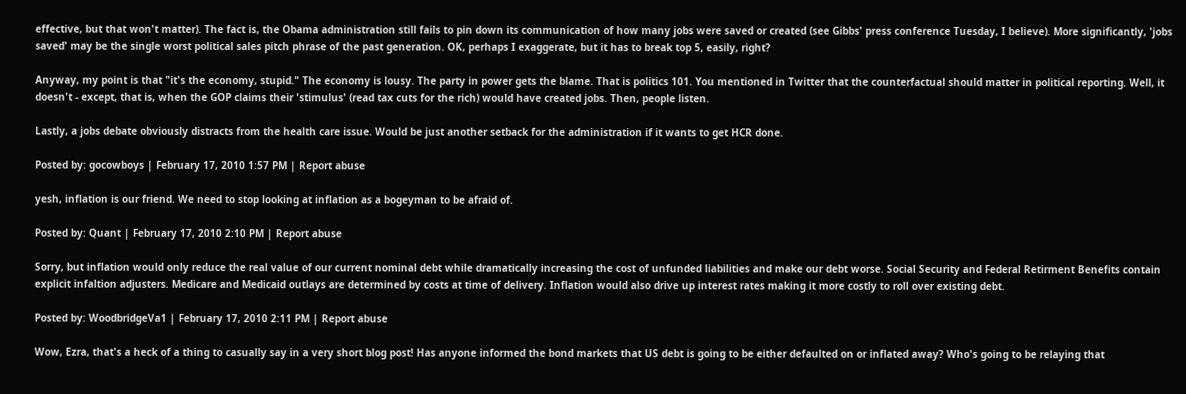effective, but that won't matter). The fact is, the Obama administration still fails to pin down its communication of how many jobs were saved or created (see Gibbs' press conference Tuesday, I believe). More significantly, 'jobs saved' may be the single worst political sales pitch phrase of the past generation. OK, perhaps I exaggerate, but it has to break top 5, easily, right?

Anyway, my point is that "it's the economy, stupid." The economy is lousy. The party in power gets the blame. That is politics 101. You mentioned in Twitter that the counterfactual should matter in political reporting. Well, it doesn't - except, that is, when the GOP claims their 'stimulus' (read tax cuts for the rich) would have created jobs. Then, people listen.

Lastly, a jobs debate obviously distracts from the health care issue. Would be just another setback for the administration if it wants to get HCR done.

Posted by: gocowboys | February 17, 2010 1:57 PM | Report abuse

yesh, inflation is our friend. We need to stop looking at inflation as a bogeyman to be afraid of.

Posted by: Quant | February 17, 2010 2:10 PM | Report abuse

Sorry, but inflation would only reduce the real value of our current nominal debt while dramatically increasing the cost of unfunded liabilities and make our debt worse. Social Security and Federal Retirment Benefits contain explicit infaltion adjusters. Medicare and Medicaid outlays are determined by costs at time of delivery. Inflation would also drive up interest rates making it more costly to roll over existing debt.

Posted by: WoodbridgeVa1 | February 17, 2010 2:11 PM | Report abuse

Wow, Ezra, that's a heck of a thing to casually say in a very short blog post! Has anyone informed the bond markets that US debt is going to be either defaulted on or inflated away? Who's going to be relaying that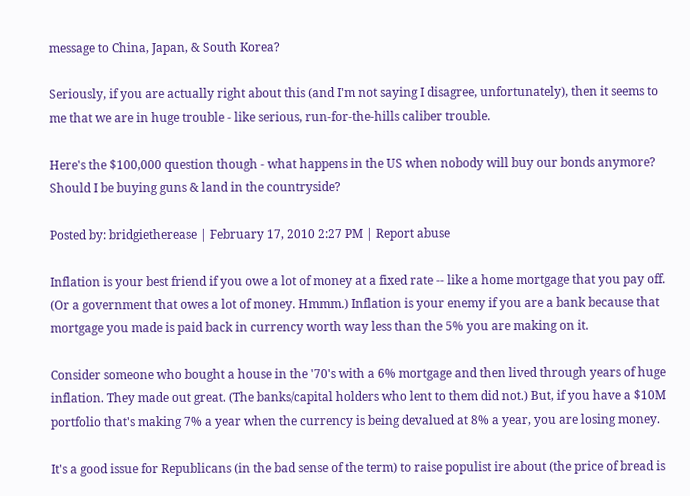message to China, Japan, & South Korea?

Seriously, if you are actually right about this (and I'm not saying I disagree, unfortunately), then it seems to me that we are in huge trouble - like serious, run-for-the-hills caliber trouble.

Here's the $100,000 question though - what happens in the US when nobody will buy our bonds anymore? Should I be buying guns & land in the countryside?

Posted by: bridgietherease | February 17, 2010 2:27 PM | Report abuse

Inflation is your best friend if you owe a lot of money at a fixed rate -- like a home mortgage that you pay off. (Or a government that owes a lot of money. Hmmm.) Inflation is your enemy if you are a bank because that mortgage you made is paid back in currency worth way less than the 5% you are making on it.

Consider someone who bought a house in the '70's with a 6% mortgage and then lived through years of huge inflation. They made out great. (The banks/capital holders who lent to them did not.) But, if you have a $10M portfolio that's making 7% a year when the currency is being devalued at 8% a year, you are losing money.

It's a good issue for Republicans (in the bad sense of the term) to raise populist ire about (the price of bread is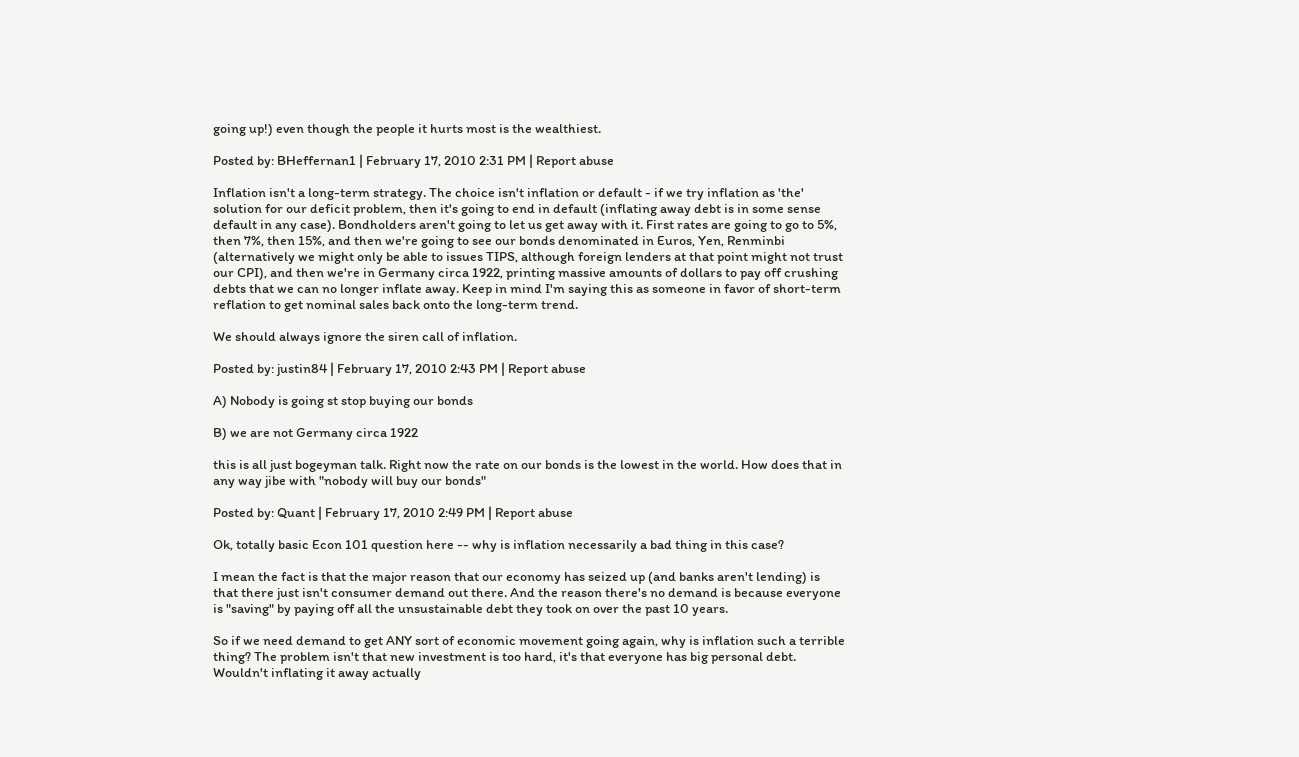going up!) even though the people it hurts most is the wealthiest.

Posted by: BHeffernan1 | February 17, 2010 2:31 PM | Report abuse

Inflation isn't a long-term strategy. The choice isn't inflation or default - if we try inflation as 'the' solution for our deficit problem, then it's going to end in default (inflating away debt is in some sense default in any case). Bondholders aren't going to let us get away with it. First rates are going to go to 5%, then 7%, then 15%, and then we're going to see our bonds denominated in Euros, Yen, Renminbi (alternatively we might only be able to issues TIPS, although foreign lenders at that point might not trust our CPI), and then we're in Germany circa 1922, printing massive amounts of dollars to pay off crushing debts that we can no longer inflate away. Keep in mind I'm saying this as someone in favor of short-term reflation to get nominal sales back onto the long-term trend.

We should always ignore the siren call of inflation.

Posted by: justin84 | February 17, 2010 2:43 PM | Report abuse

A) Nobody is going st stop buying our bonds

B) we are not Germany circa 1922

this is all just bogeyman talk. Right now the rate on our bonds is the lowest in the world. How does that in any way jibe with "nobody will buy our bonds"

Posted by: Quant | February 17, 2010 2:49 PM | Report abuse

Ok, totally basic Econ 101 question here -- why is inflation necessarily a bad thing in this case?

I mean the fact is that the major reason that our economy has seized up (and banks aren't lending) is that there just isn't consumer demand out there. And the reason there's no demand is because everyone is "saving" by paying off all the unsustainable debt they took on over the past 10 years.

So if we need demand to get ANY sort of economic movement going again, why is inflation such a terrible thing? The problem isn't that new investment is too hard, it's that everyone has big personal debt. Wouldn't inflating it away actually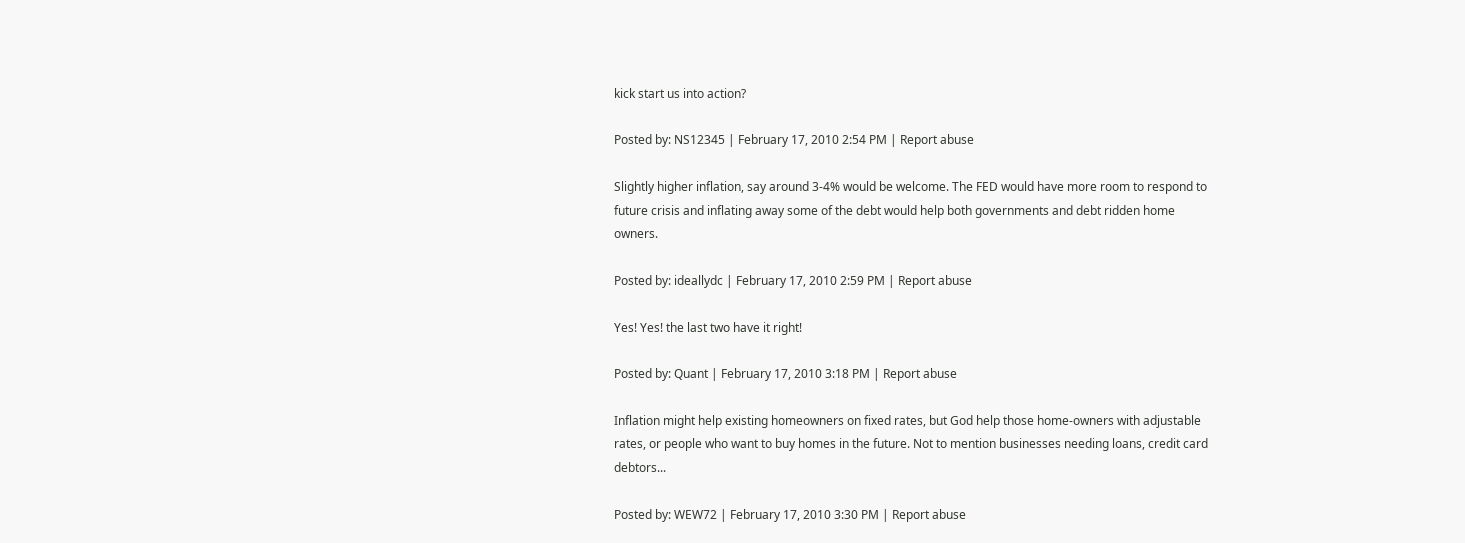kick start us into action?

Posted by: NS12345 | February 17, 2010 2:54 PM | Report abuse

Slightly higher inflation, say around 3-4% would be welcome. The FED would have more room to respond to future crisis and inflating away some of the debt would help both governments and debt ridden home owners.

Posted by: ideallydc | February 17, 2010 2:59 PM | Report abuse

Yes! Yes! the last two have it right!

Posted by: Quant | February 17, 2010 3:18 PM | Report abuse

Inflation might help existing homeowners on fixed rates, but God help those home-owners with adjustable rates, or people who want to buy homes in the future. Not to mention businesses needing loans, credit card debtors...

Posted by: WEW72 | February 17, 2010 3:30 PM | Report abuse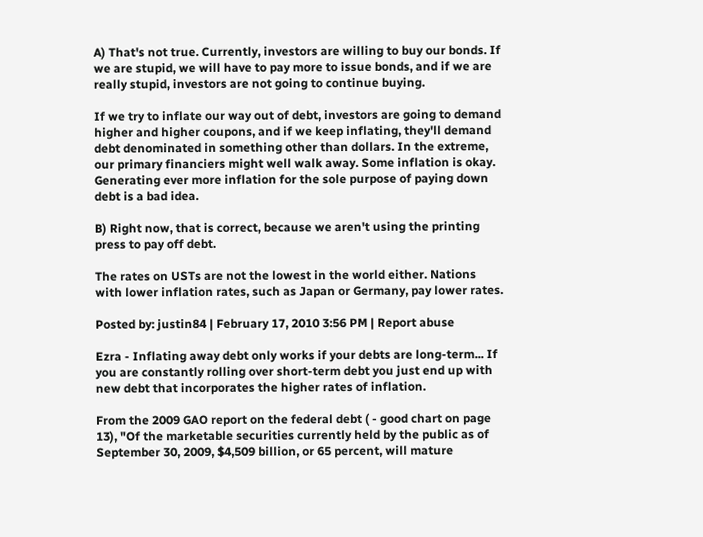A) That's not true. Currently, investors are willing to buy our bonds. If we are stupid, we will have to pay more to issue bonds, and if we are really stupid, investors are not going to continue buying.

If we try to inflate our way out of debt, investors are going to demand higher and higher coupons, and if we keep inflating, they'll demand debt denominated in something other than dollars. In the extreme, our primary financiers might well walk away. Some inflation is okay. Generating ever more inflation for the sole purpose of paying down debt is a bad idea.

B) Right now, that is correct, because we aren't using the printing press to pay off debt.

The rates on USTs are not the lowest in the world either. Nations with lower inflation rates, such as Japan or Germany, pay lower rates.

Posted by: justin84 | February 17, 2010 3:56 PM | Report abuse

Ezra - Inflating away debt only works if your debts are long-term... If you are constantly rolling over short-term debt you just end up with new debt that incorporates the higher rates of inflation.

From the 2009 GAO report on the federal debt ( - good chart on page 13), "Of the marketable securities currently held by the public as of
September 30, 2009, $4,509 billion, or 65 percent, will mature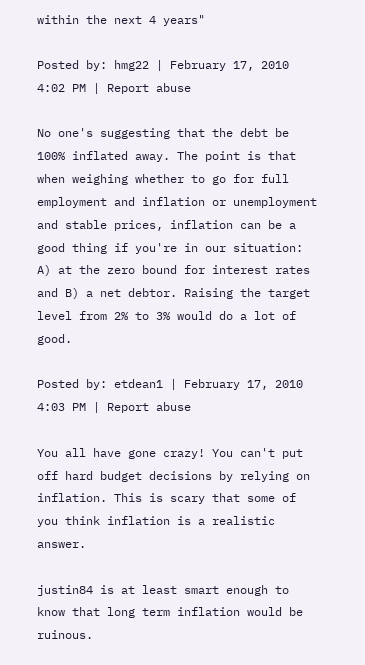within the next 4 years"

Posted by: hmg22 | February 17, 2010 4:02 PM | Report abuse

No one's suggesting that the debt be 100% inflated away. The point is that when weighing whether to go for full employment and inflation or unemployment and stable prices, inflation can be a good thing if you're in our situation: A) at the zero bound for interest rates and B) a net debtor. Raising the target level from 2% to 3% would do a lot of good.

Posted by: etdean1 | February 17, 2010 4:03 PM | Report abuse

You all have gone crazy! You can't put off hard budget decisions by relying on inflation. This is scary that some of you think inflation is a realistic answer.

justin84 is at least smart enough to know that long term inflation would be ruinous.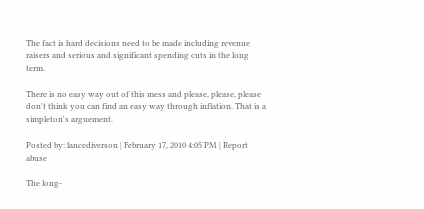The fact is hard decisions need to be made including revenue raisers and serious and significant spending cuts in the long term.

There is no easy way out of this mess and please, please, please don't think you can find an easy way through inflation. That is a simpleton's arguement.

Posted by: lancediverson | February 17, 2010 4:05 PM | Report abuse

The long-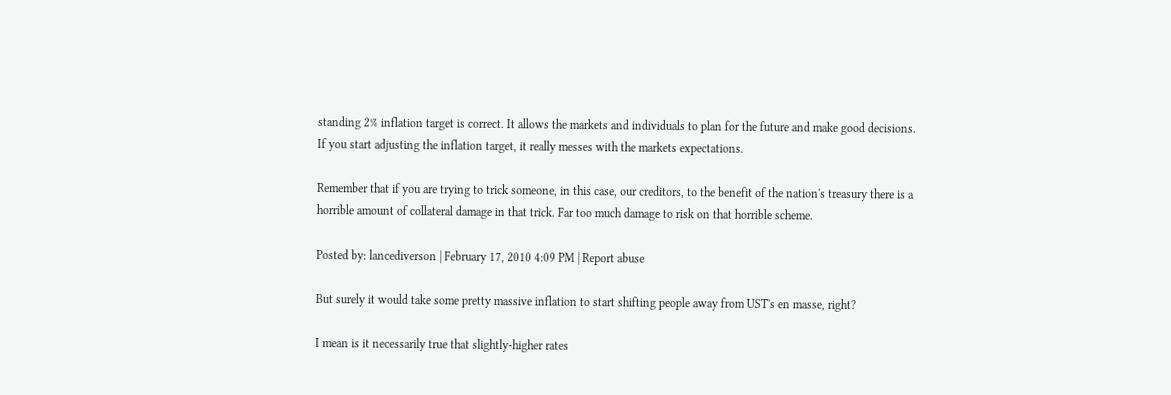standing 2% inflation target is correct. It allows the markets and individuals to plan for the future and make good decisions. If you start adjusting the inflation target, it really messes with the markets expectations.

Remember that if you are trying to trick someone, in this case, our creditors, to the benefit of the nation's treasury there is a horrible amount of collateral damage in that trick. Far too much damage to risk on that horrible scheme.

Posted by: lancediverson | February 17, 2010 4:09 PM | Report abuse

But surely it would take some pretty massive inflation to start shifting people away from UST's en masse, right?

I mean is it necessarily true that slightly-higher rates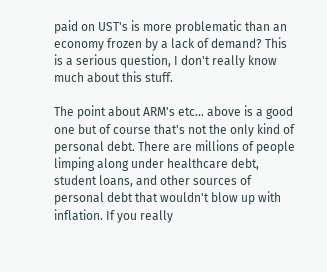paid on UST's is more problematic than an economy frozen by a lack of demand? This is a serious question, I don't really know much about this stuff.

The point about ARM's etc... above is a good one but of course that's not the only kind of personal debt. There are millions of people limping along under healthcare debt, student loans, and other sources of personal debt that wouldn't blow up with inflation. If you really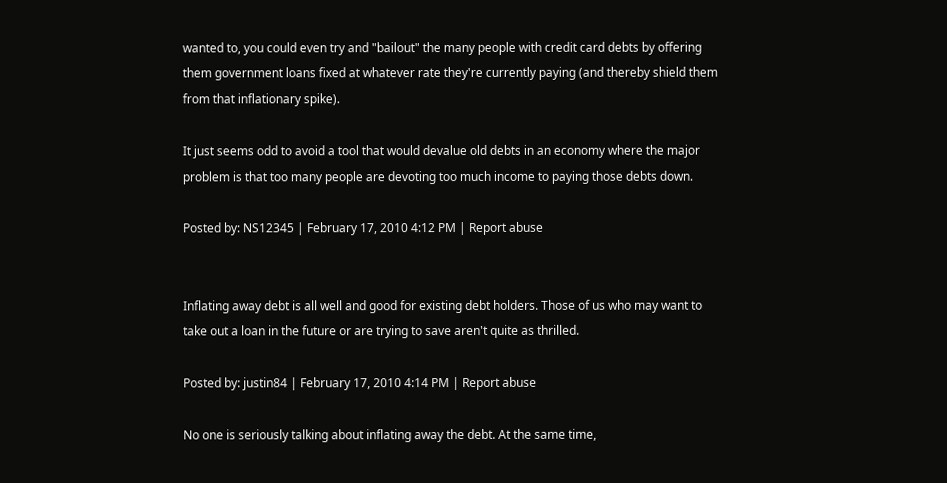wanted to, you could even try and "bailout" the many people with credit card debts by offering them government loans fixed at whatever rate they're currently paying (and thereby shield them from that inflationary spike).

It just seems odd to avoid a tool that would devalue old debts in an economy where the major problem is that too many people are devoting too much income to paying those debts down.

Posted by: NS12345 | February 17, 2010 4:12 PM | Report abuse


Inflating away debt is all well and good for existing debt holders. Those of us who may want to take out a loan in the future or are trying to save aren't quite as thrilled.

Posted by: justin84 | February 17, 2010 4:14 PM | Report abuse

No one is seriously talking about inflating away the debt. At the same time,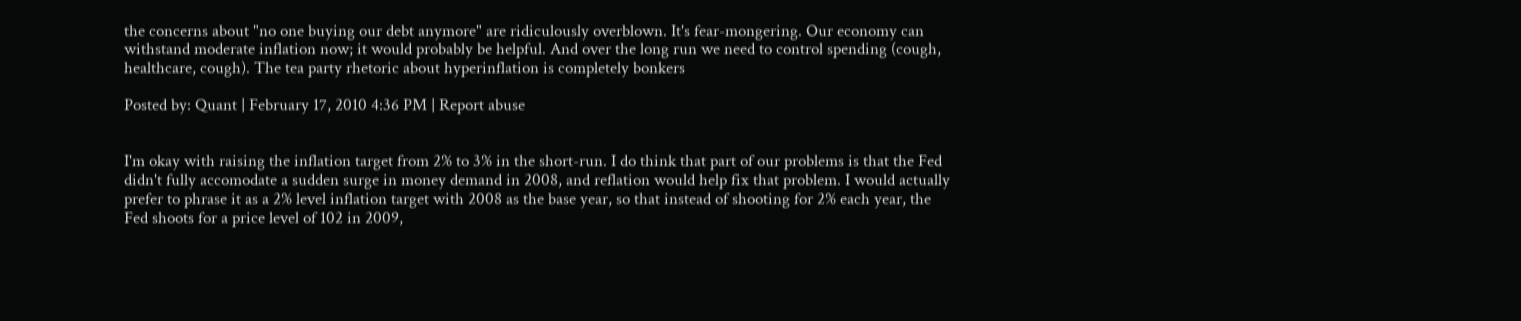the concerns about "no one buying our debt anymore" are ridiculously overblown. It's fear-mongering. Our economy can withstand moderate inflation now; it would probably be helpful. And over the long run we need to control spending (cough, healthcare, cough). The tea party rhetoric about hyperinflation is completely bonkers

Posted by: Quant | February 17, 2010 4:36 PM | Report abuse


I'm okay with raising the inflation target from 2% to 3% in the short-run. I do think that part of our problems is that the Fed didn't fully accomodate a sudden surge in money demand in 2008, and reflation would help fix that problem. I would actually prefer to phrase it as a 2% level inflation target with 2008 as the base year, so that instead of shooting for 2% each year, the Fed shoots for a price level of 102 in 2009,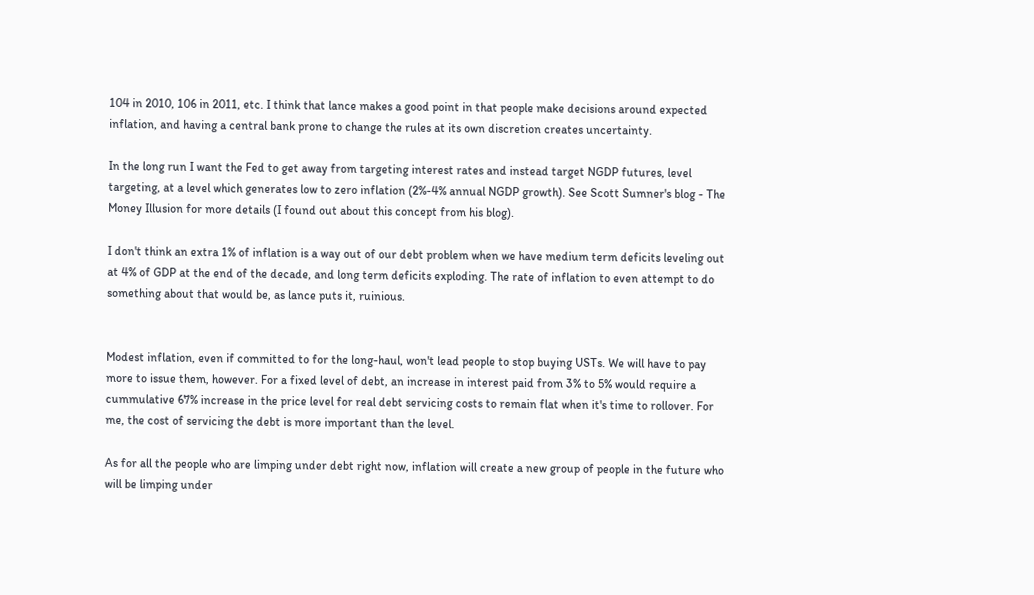104 in 2010, 106 in 2011, etc. I think that lance makes a good point in that people make decisions around expected inflation, and having a central bank prone to change the rules at its own discretion creates uncertainty.

In the long run I want the Fed to get away from targeting interest rates and instead target NGDP futures, level targeting, at a level which generates low to zero inflation (2%-4% annual NGDP growth). See Scott Sumner's blog - The Money Illusion for more details (I found out about this concept from his blog).

I don't think an extra 1% of inflation is a way out of our debt problem when we have medium term deficits leveling out at 4% of GDP at the end of the decade, and long term deficits exploding. The rate of inflation to even attempt to do something about that would be, as lance puts it, ruinious.


Modest inflation, even if committed to for the long-haul, won't lead people to stop buying USTs. We will have to pay more to issue them, however. For a fixed level of debt, an increase in interest paid from 3% to 5% would require a cummulative 67% increase in the price level for real debt servicing costs to remain flat when it's time to rollover. For me, the cost of servicing the debt is more important than the level.

As for all the people who are limping under debt right now, inflation will create a new group of people in the future who will be limping under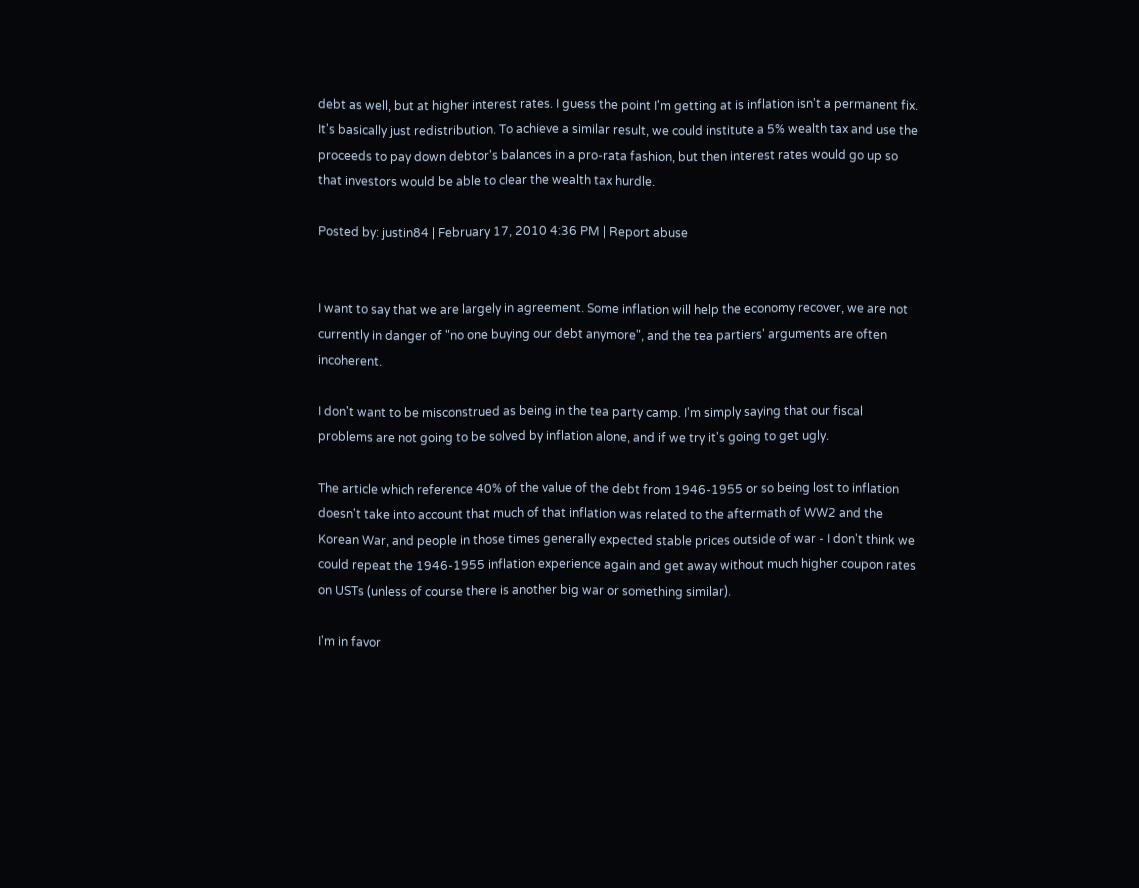debt as well, but at higher interest rates. I guess the point I'm getting at is inflation isn't a permanent fix. It's basically just redistribution. To achieve a similar result, we could institute a 5% wealth tax and use the proceeds to pay down debtor's balances in a pro-rata fashion, but then interest rates would go up so that investors would be able to clear the wealth tax hurdle.

Posted by: justin84 | February 17, 2010 4:36 PM | Report abuse


I want to say that we are largely in agreement. Some inflation will help the economy recover, we are not currently in danger of "no one buying our debt anymore", and the tea partiers' arguments are often incoherent.

I don't want to be misconstrued as being in the tea party camp. I'm simply saying that our fiscal problems are not going to be solved by inflation alone, and if we try it's going to get ugly.

The article which reference 40% of the value of the debt from 1946-1955 or so being lost to inflation doesn't take into account that much of that inflation was related to the aftermath of WW2 and the Korean War, and people in those times generally expected stable prices outside of war - I don't think we could repeat the 1946-1955 inflation experience again and get away without much higher coupon rates on USTs (unless of course there is another big war or something similar).

I'm in favor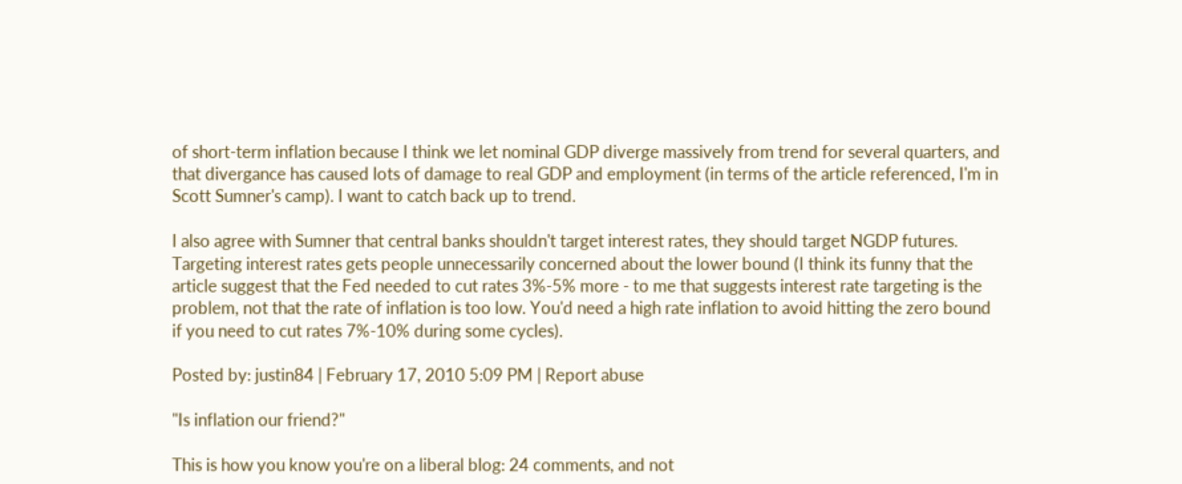of short-term inflation because I think we let nominal GDP diverge massively from trend for several quarters, and that divergance has caused lots of damage to real GDP and employment (in terms of the article referenced, I'm in Scott Sumner's camp). I want to catch back up to trend.

I also agree with Sumner that central banks shouldn't target interest rates, they should target NGDP futures. Targeting interest rates gets people unnecessarily concerned about the lower bound (I think its funny that the article suggest that the Fed needed to cut rates 3%-5% more - to me that suggests interest rate targeting is the problem, not that the rate of inflation is too low. You'd need a high rate inflation to avoid hitting the zero bound if you need to cut rates 7%-10% during some cycles).

Posted by: justin84 | February 17, 2010 5:09 PM | Report abuse

"Is inflation our friend?"

This is how you know you're on a liberal blog: 24 comments, and not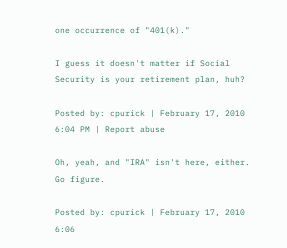one occurrence of "401(k)."

I guess it doesn't matter if Social Security is your retirement plan, huh?

Posted by: cpurick | February 17, 2010 6:04 PM | Report abuse

Oh, yeah, and "IRA" isn't here, either. Go figure.

Posted by: cpurick | February 17, 2010 6:06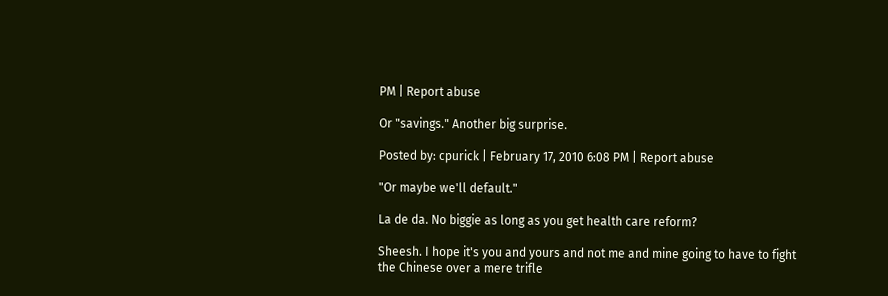PM | Report abuse

Or "savings." Another big surprise.

Posted by: cpurick | February 17, 2010 6:08 PM | Report abuse

"Or maybe we'll default."

La de da. No biggie as long as you get health care reform?

Sheesh. I hope it's you and yours and not me and mine going to have to fight the Chinese over a mere trifle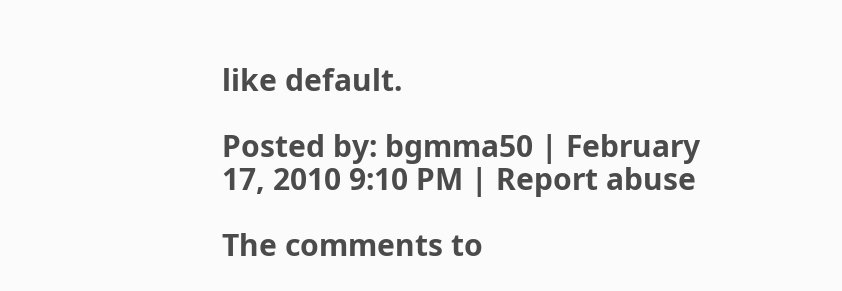like default.

Posted by: bgmma50 | February 17, 2010 9:10 PM | Report abuse

The comments to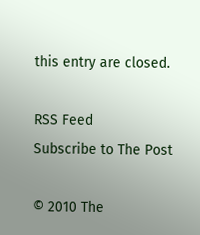this entry are closed.

RSS Feed
Subscribe to The Post

© 2010 The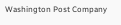Washington Post Company